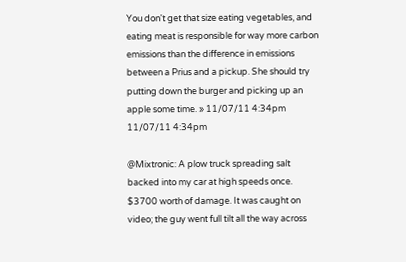You don't get that size eating vegetables, and eating meat is responsible for way more carbon emissions than the difference in emissions between a Prius and a pickup. She should try putting down the burger and picking up an apple some time. » 11/07/11 4:34pm 11/07/11 4:34pm

@Mixtronic: A plow truck spreading salt backed into my car at high speeds once. $3700 worth of damage. It was caught on video; the guy went full tilt all the way across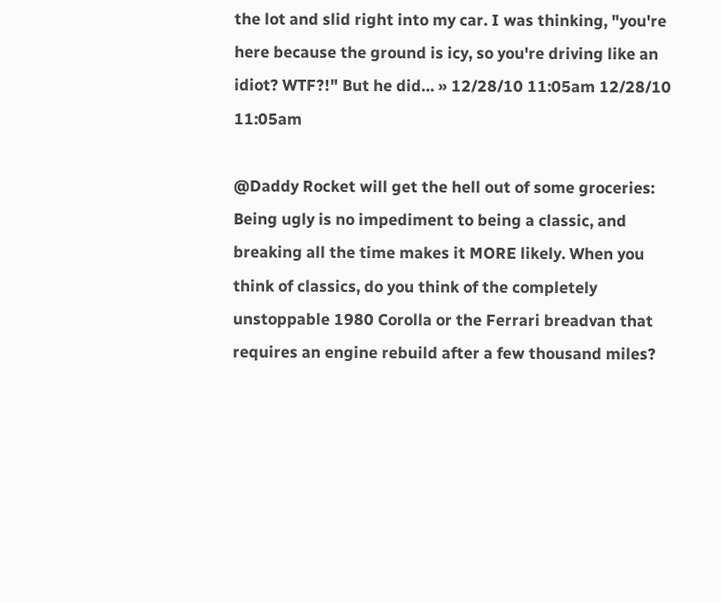the lot and slid right into my car. I was thinking, "you're here because the ground is icy, so you're driving like an idiot? WTF?!" But he did… » 12/28/10 11:05am 12/28/10 11:05am

@Daddy Rocket will get the hell out of some groceries: Being ugly is no impediment to being a classic, and breaking all the time makes it MORE likely. When you think of classics, do you think of the completely unstoppable 1980 Corolla or the Ferrari breadvan that requires an engine rebuild after a few thousand miles?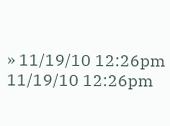» 11/19/10 12:26pm 11/19/10 12:26pm